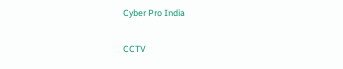Cyber Pro India

CCTV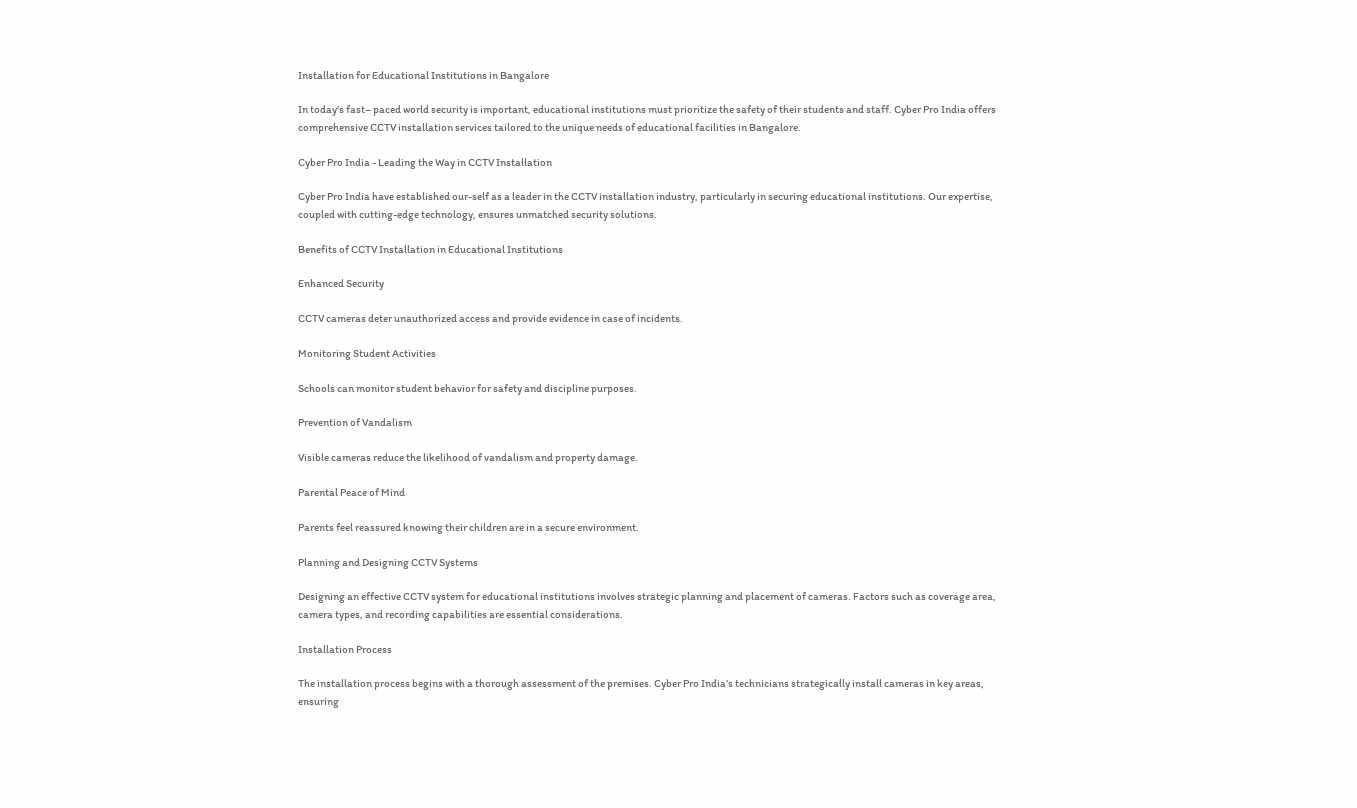Installation for Educational Institutions in Bangalore

In today‘s fast– paced world security is important, educational institutions must prioritize the safety of their students and staff. Cyber Pro India offers comprehensive CCTV installation services tailored to the unique needs of educational facilities in Bangalore.

Cyber Pro India - Leading the Way in CCTV Installation

Cyber Pro India have established our-self as a leader in the CCTV installation industry, particularly in securing educational institutions. Our expertise, coupled with cutting-edge technology, ensures unmatched security solutions.

Benefits of CCTV Installation in Educational Institutions

Enhanced Security

CCTV cameras deter unauthorized access and provide evidence in case of incidents.

Monitoring Student Activities

Schools can monitor student behavior for safety and discipline purposes.

Prevention of Vandalism

Visible cameras reduce the likelihood of vandalism and property damage.

Parental Peace of Mind

Parents feel reassured knowing their children are in a secure environment.

Planning and Designing CCTV Systems

Designing an effective CCTV system for educational institutions involves strategic planning and placement of cameras. Factors such as coverage area, camera types, and recording capabilities are essential considerations.

Installation Process

The installation process begins with a thorough assessment of the premises. Cyber Pro India’s technicians strategically install cameras in key areas, ensuring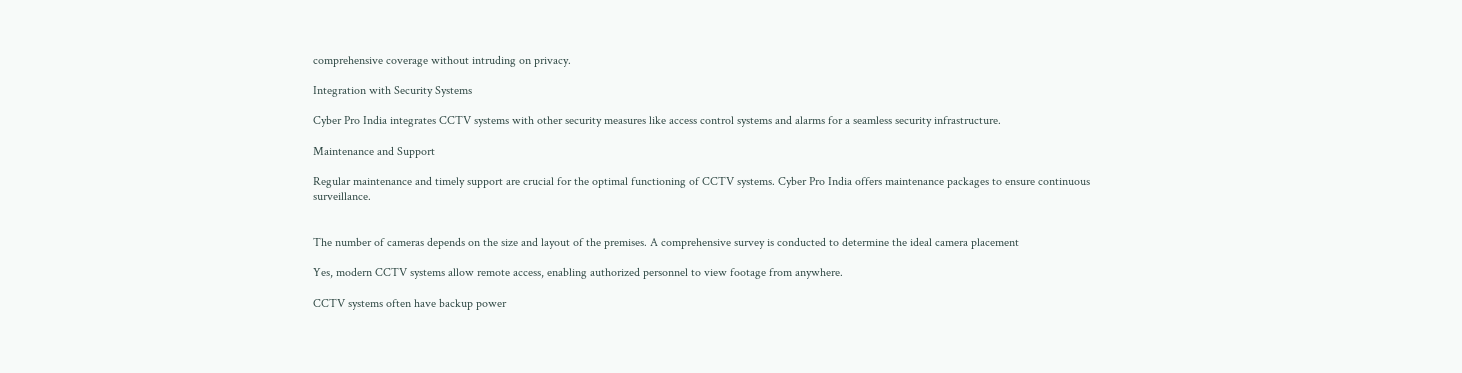comprehensive coverage without intruding on privacy.

Integration with Security Systems

Cyber Pro India integrates CCTV systems with other security measures like access control systems and alarms for a seamless security infrastructure.

Maintenance and Support

Regular maintenance and timely support are crucial for the optimal functioning of CCTV systems. Cyber Pro India offers maintenance packages to ensure continuous surveillance.


The number of cameras depends on the size and layout of the premises. A comprehensive survey is conducted to determine the ideal camera placement

Yes, modern CCTV systems allow remote access, enabling authorized personnel to view footage from anywhere.

CCTV systems often have backup power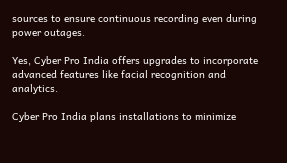sources to ensure continuous recording even during power outages.

Yes, Cyber Pro India offers upgrades to incorporate advanced features like facial recognition and analytics.

Cyber Pro India plans installations to minimize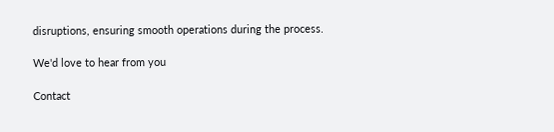disruptions, ensuring smooth operations during the process.

We'd love to hear from you

Contact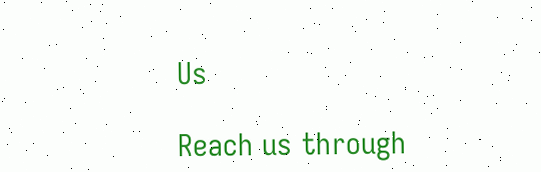Us

Reach us through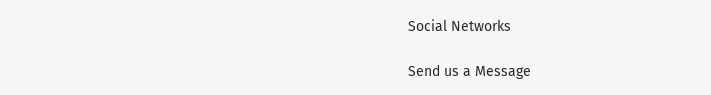Social Networks

Send us a Message